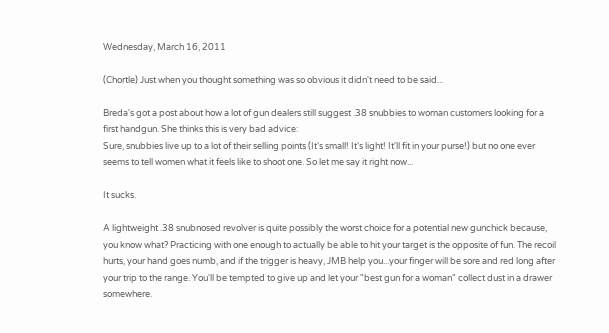Wednesday, March 16, 2011

(Chortle) Just when you thought something was so obvious it didn't need to be said...

Breda's got a post about how a lot of gun dealers still suggest .38 snubbies to woman customers looking for a first handgun. She thinks this is very bad advice:
Sure, snubbies live up to a lot of their selling points (It's small! It's light! It'll fit in your purse!) but no one ever seems to tell women what it feels like to shoot one. So let me say it right now...

It sucks.

A lightweight .38 snubnosed revolver is quite possibly the worst choice for a potential new gunchick because, you know what? Practicing with one enough to actually be able to hit your target is the opposite of fun. The recoil hurts, your hand goes numb, and if the trigger is heavy, JMB help you...your finger will be sore and red long after your trip to the range. You'll be tempted to give up and let your "best gun for a woman" collect dust in a drawer somewhere.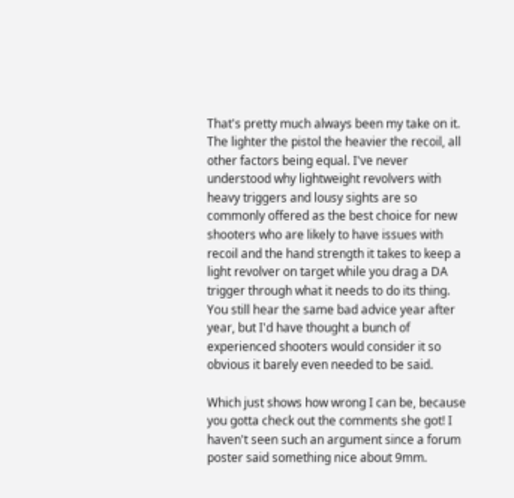That's pretty much always been my take on it. The lighter the pistol the heavier the recoil, all other factors being equal. I've never understood why lightweight revolvers with heavy triggers and lousy sights are so commonly offered as the best choice for new shooters who are likely to have issues with recoil and the hand strength it takes to keep a light revolver on target while you drag a DA trigger through what it needs to do its thing. You still hear the same bad advice year after year, but I'd have thought a bunch of experienced shooters would consider it so obvious it barely even needed to be said.

Which just shows how wrong I can be, because you gotta check out the comments she got! I haven't seen such an argument since a forum poster said something nice about 9mm.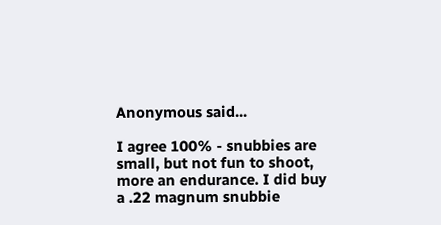Anonymous said...

I agree 100% - snubbies are small, but not fun to shoot, more an endurance. I did buy a .22 magnum snubbie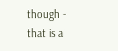though - that is a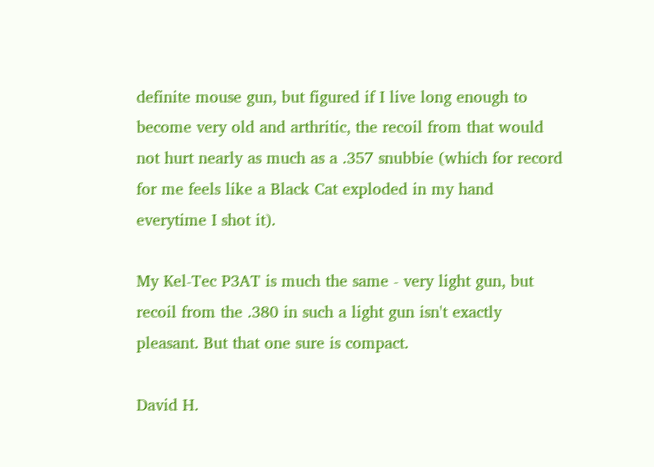definite mouse gun, but figured if I live long enough to become very old and arthritic, the recoil from that would not hurt nearly as much as a .357 snubbie (which for record for me feels like a Black Cat exploded in my hand everytime I shot it).

My Kel-Tec P3AT is much the same - very light gun, but recoil from the .380 in such a light gun isn't exactly pleasant. But that one sure is compact.

David H.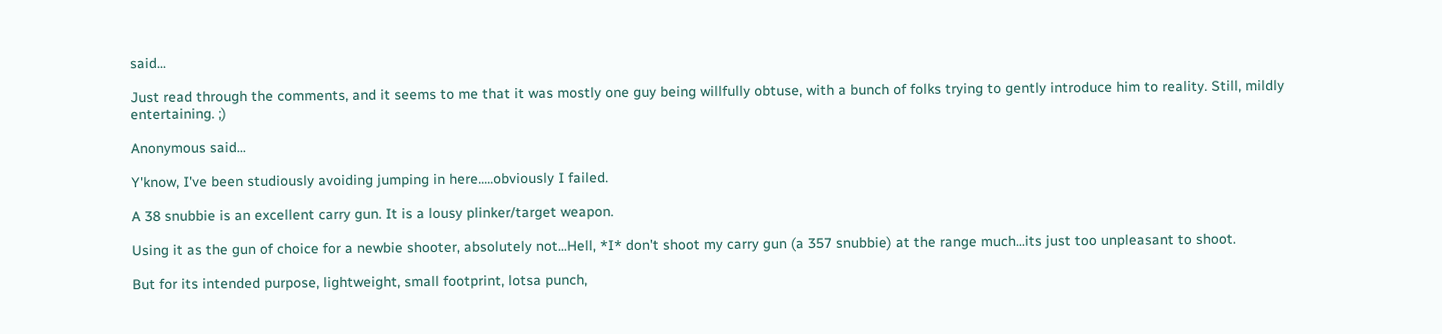said...

Just read through the comments, and it seems to me that it was mostly one guy being willfully obtuse, with a bunch of folks trying to gently introduce him to reality. Still, mildly entertaining. ;)

Anonymous said...

Y'know, I've been studiously avoiding jumping in here.....obviously I failed.

A 38 snubbie is an excellent carry gun. It is a lousy plinker/target weapon.

Using it as the gun of choice for a newbie shooter, absolutely not...Hell, *I* don't shoot my carry gun (a 357 snubbie) at the range much...its just too unpleasant to shoot.

But for its intended purpose, lightweight, small footprint, lotsa punch,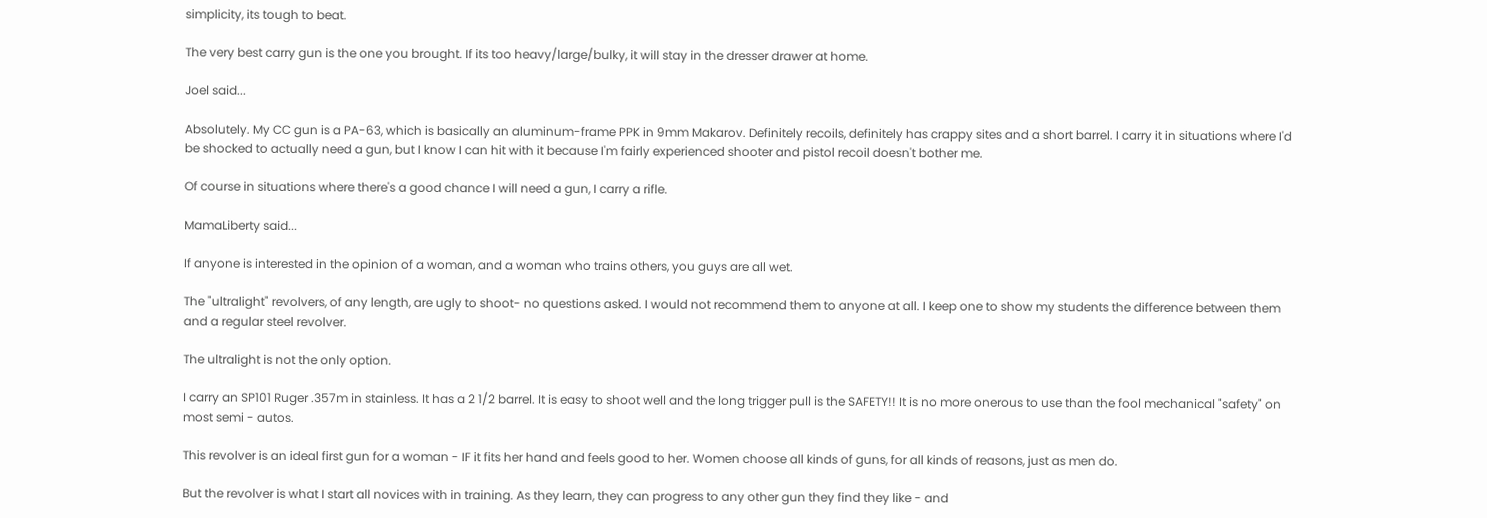simplicity, its tough to beat.

The very best carry gun is the one you brought. If its too heavy/large/bulky, it will stay in the dresser drawer at home.

Joel said...

Absolutely. My CC gun is a PA-63, which is basically an aluminum-frame PPK in 9mm Makarov. Definitely recoils, definitely has crappy sites and a short barrel. I carry it in situations where I'd be shocked to actually need a gun, but I know I can hit with it because I'm fairly experienced shooter and pistol recoil doesn't bother me.

Of course in situations where there's a good chance I will need a gun, I carry a rifle.

MamaLiberty said...

If anyone is interested in the opinion of a woman, and a woman who trains others, you guys are all wet.

The "ultralight" revolvers, of any length, are ugly to shoot- no questions asked. I would not recommend them to anyone at all. I keep one to show my students the difference between them and a regular steel revolver.

The ultralight is not the only option.

I carry an SP101 Ruger .357m in stainless. It has a 2 1/2 barrel. It is easy to shoot well and the long trigger pull is the SAFETY!! It is no more onerous to use than the fool mechanical "safety" on most semi - autos.

This revolver is an ideal first gun for a woman - IF it fits her hand and feels good to her. Women choose all kinds of guns, for all kinds of reasons, just as men do.

But the revolver is what I start all novices with in training. As they learn, they can progress to any other gun they find they like - and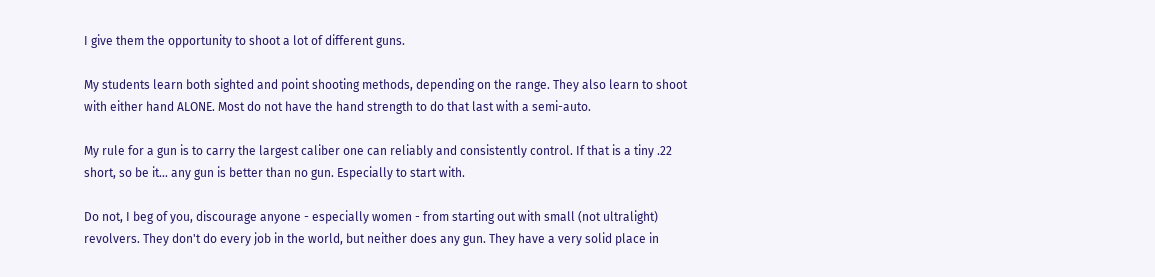I give them the opportunity to shoot a lot of different guns.

My students learn both sighted and point shooting methods, depending on the range. They also learn to shoot with either hand ALONE. Most do not have the hand strength to do that last with a semi-auto.

My rule for a gun is to carry the largest caliber one can reliably and consistently control. If that is a tiny .22 short, so be it... any gun is better than no gun. Especially to start with.

Do not, I beg of you, discourage anyone - especially women - from starting out with small (not ultralight) revolvers. They don't do every job in the world, but neither does any gun. They have a very solid place in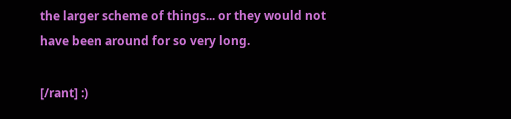the larger scheme of things... or they would not have been around for so very long.

[/rant] :)